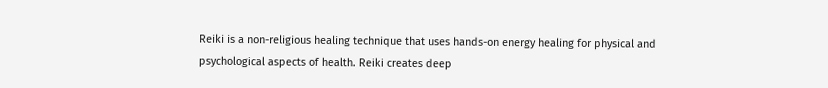Reiki is a non-religious healing technique that uses hands-on energy healing for physical and psychological aspects of health. Reiki creates deep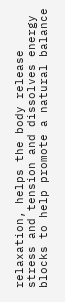relaxation, helps the body release stress and tension and dissolves energy blocks to help promote a natural balance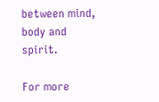between mind, body and spirit.

For more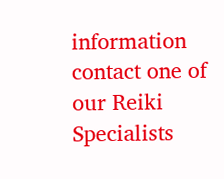information contact one of our Reiki Specialists